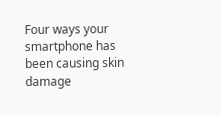Four ways your smartphone has been causing skin damage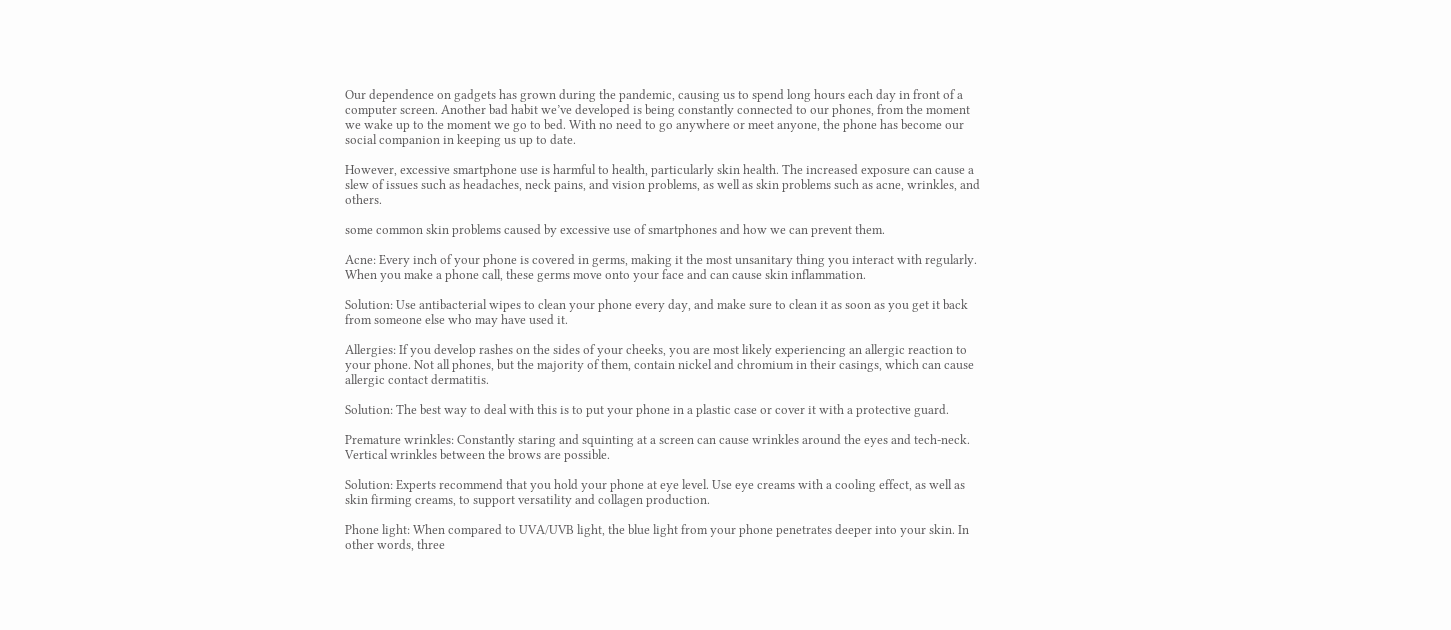Our dependence on gadgets has grown during the pandemic, causing us to spend long hours each day in front of a computer screen. Another bad habit we’ve developed is being constantly connected to our phones, from the moment we wake up to the moment we go to bed. With no need to go anywhere or meet anyone, the phone has become our social companion in keeping us up to date.

However, excessive smartphone use is harmful to health, particularly skin health. The increased exposure can cause a slew of issues such as headaches, neck pains, and vision problems, as well as skin problems such as acne, wrinkles, and others.

some common skin problems caused by excessive use of smartphones and how we can prevent them.

Acne: Every inch of your phone is covered in germs, making it the most unsanitary thing you interact with regularly. When you make a phone call, these germs move onto your face and can cause skin inflammation.

Solution: Use antibacterial wipes to clean your phone every day, and make sure to clean it as soon as you get it back from someone else who may have used it.

Allergies: If you develop rashes on the sides of your cheeks, you are most likely experiencing an allergic reaction to your phone. Not all phones, but the majority of them, contain nickel and chromium in their casings, which can cause allergic contact dermatitis.

Solution: The best way to deal with this is to put your phone in a plastic case or cover it with a protective guard.

Premature wrinkles: Constantly staring and squinting at a screen can cause wrinkles around the eyes and tech-neck. Vertical wrinkles between the brows are possible.

Solution: Experts recommend that you hold your phone at eye level. Use eye creams with a cooling effect, as well as skin firming creams, to support versatility and collagen production.

Phone light: When compared to UVA/UVB light, the blue light from your phone penetrates deeper into your skin. In other words, three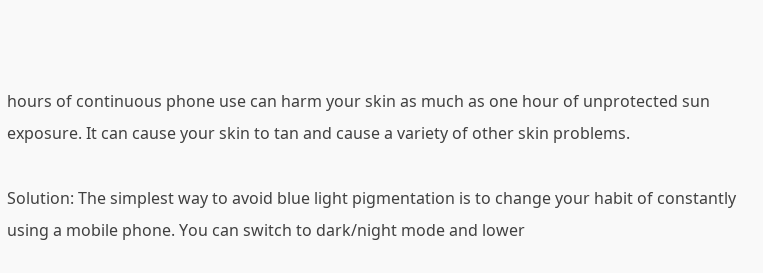hours of continuous phone use can harm your skin as much as one hour of unprotected sun exposure. It can cause your skin to tan and cause a variety of other skin problems.

Solution: The simplest way to avoid blue light pigmentation is to change your habit of constantly using a mobile phone. You can switch to dark/night mode and lower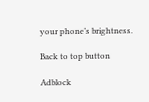your phone’s brightness.

Back to top button

Adblock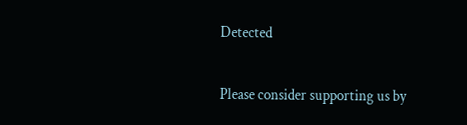Detected

Please consider supporting us by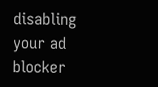disabling your ad blocker